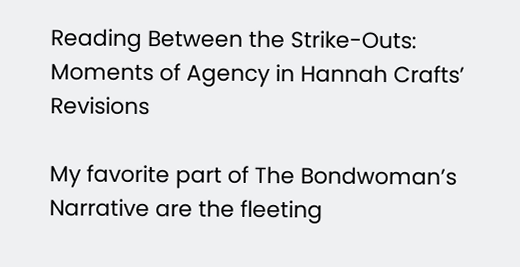Reading Between the Strike-Outs: Moments of Agency in Hannah Crafts’ Revisions

My favorite part of The Bondwoman’s Narrative are the fleeting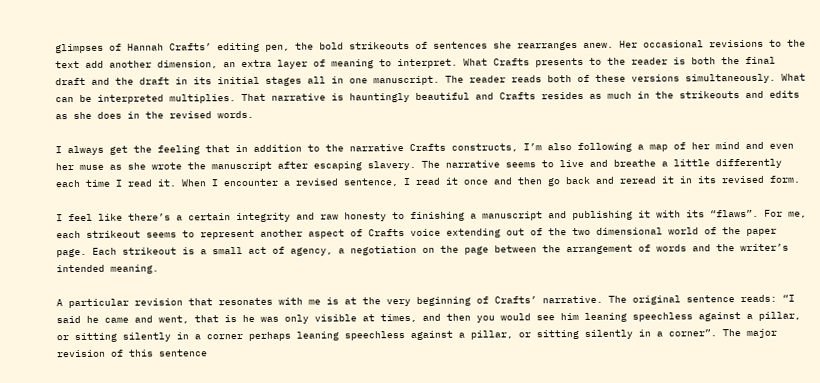glimpses of Hannah Crafts’ editing pen, the bold strikeouts of sentences she rearranges anew. Her occasional revisions to the text add another dimension, an extra layer of meaning to interpret. What Crafts presents to the reader is both the final draft and the draft in its initial stages all in one manuscript. The reader reads both of these versions simultaneously. What can be interpreted multiplies. That narrative is hauntingly beautiful and Crafts resides as much in the strikeouts and edits as she does in the revised words.

I always get the feeling that in addition to the narrative Crafts constructs, I’m also following a map of her mind and even her muse as she wrote the manuscript after escaping slavery. The narrative seems to live and breathe a little differently each time I read it. When I encounter a revised sentence, I read it once and then go back and reread it in its revised form.

I feel like there’s a certain integrity and raw honesty to finishing a manuscript and publishing it with its “flaws”. For me, each strikeout seems to represent another aspect of Crafts voice extending out of the two dimensional world of the paper page. Each strikeout is a small act of agency, a negotiation on the page between the arrangement of words and the writer’s intended meaning.

A particular revision that resonates with me is at the very beginning of Crafts’ narrative. The original sentence reads: “I said he came and went, that is he was only visible at times, and then you would see him leaning speechless against a pillar, or sitting silently in a corner perhaps leaning speechless against a pillar, or sitting silently in a corner”. The major revision of this sentence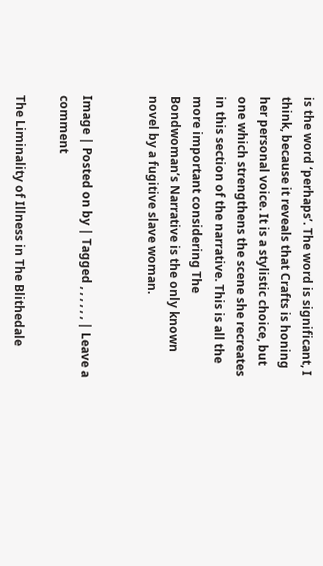is the word ‘perhaps’. The word is significant, I think, because it reveals that Crafts is honing her personal voice. It is a stylistic choice, but one which strengthens the scene she recreates in this section of the narrative. This is all the more important considering The Bondwoman’s Narrative is the only known novel by a fugitive slave woman.


Image | Posted on by | Tagged , , , , , , | Leave a comment

The Liminality of Illness in The Blithedale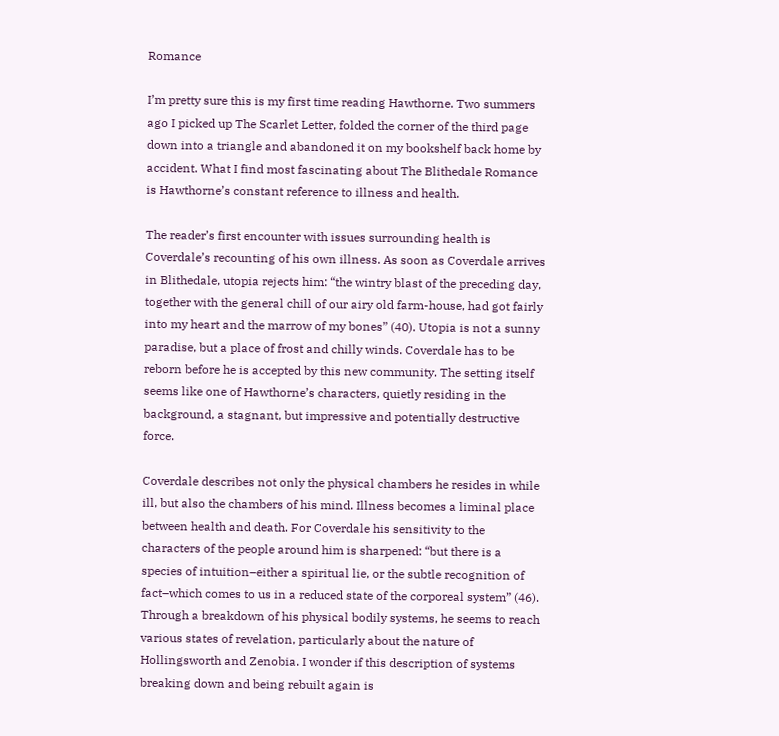Romance

I’m pretty sure this is my first time reading Hawthorne. Two summers ago I picked up The Scarlet Letter, folded the corner of the third page down into a triangle and abandoned it on my bookshelf back home by accident. What I find most fascinating about The Blithedale Romance is Hawthorne’s constant reference to illness and health.

The reader’s first encounter with issues surrounding health is Coverdale’s recounting of his own illness. As soon as Coverdale arrives in Blithedale, utopia rejects him: “the wintry blast of the preceding day, together with the general chill of our airy old farm-house, had got fairly into my heart and the marrow of my bones” (40). Utopia is not a sunny paradise, but a place of frost and chilly winds. Coverdale has to be reborn before he is accepted by this new community. The setting itself seems like one of Hawthorne’s characters, quietly residing in the background, a stagnant, but impressive and potentially destructive force.

Coverdale describes not only the physical chambers he resides in while ill, but also the chambers of his mind. Illness becomes a liminal place between health and death. For Coverdale his sensitivity to the characters of the people around him is sharpened: “but there is a species of intuition–either a spiritual lie, or the subtle recognition of fact–which comes to us in a reduced state of the corporeal system” (46). Through a breakdown of his physical bodily systems, he seems to reach various states of revelation, particularly about the nature of Hollingsworth and Zenobia. I wonder if this description of systems breaking down and being rebuilt again is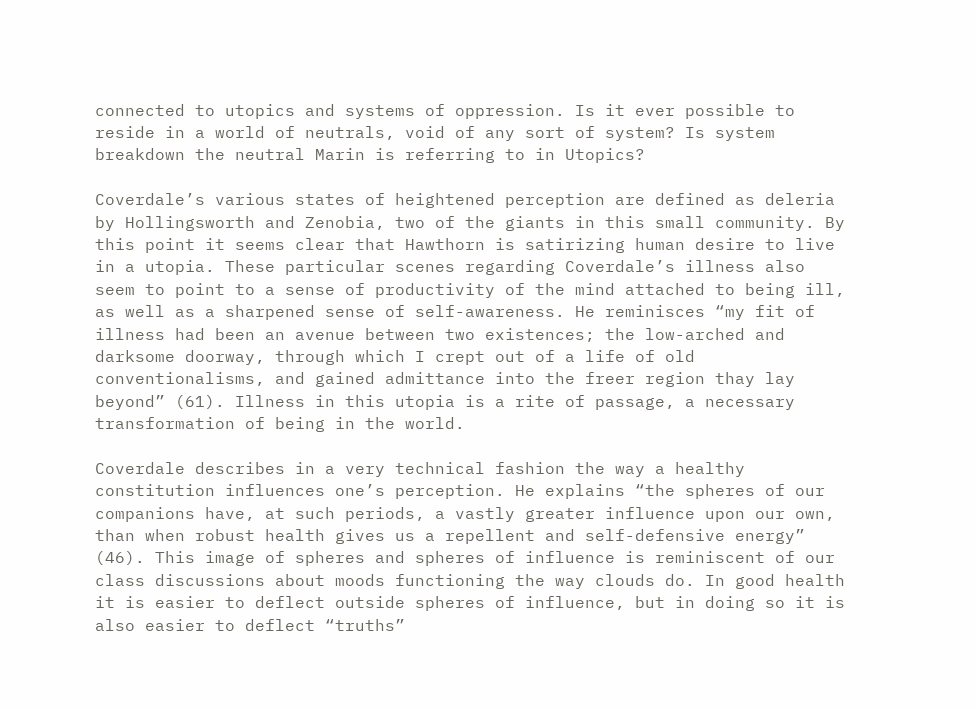connected to utopics and systems of oppression. Is it ever possible to reside in a world of neutrals, void of any sort of system? Is system breakdown the neutral Marin is referring to in Utopics?

Coverdale’s various states of heightened perception are defined as deleria by Hollingsworth and Zenobia, two of the giants in this small community. By this point it seems clear that Hawthorn is satirizing human desire to live in a utopia. These particular scenes regarding Coverdale’s illness also seem to point to a sense of productivity of the mind attached to being ill, as well as a sharpened sense of self-awareness. He reminisces “my fit of illness had been an avenue between two existences; the low-arched and darksome doorway, through which I crept out of a life of old conventionalisms, and gained admittance into the freer region thay lay beyond” (61). Illness in this utopia is a rite of passage, a necessary transformation of being in the world.

Coverdale describes in a very technical fashion the way a healthy constitution influences one’s perception. He explains “the spheres of our companions have, at such periods, a vastly greater influence upon our own, than when robust health gives us a repellent and self-defensive energy” (46). This image of spheres and spheres of influence is reminiscent of our class discussions about moods functioning the way clouds do. In good health it is easier to deflect outside spheres of influence, but in doing so it is also easier to deflect “truths”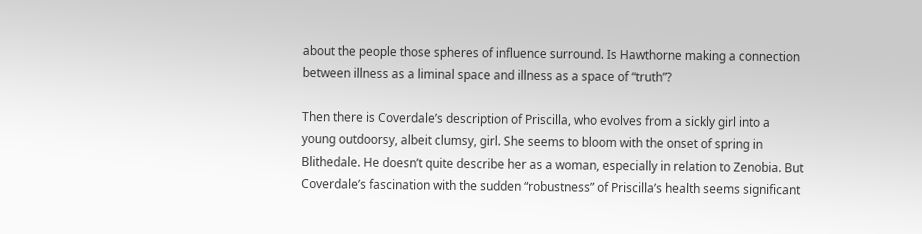about the people those spheres of influence surround. Is Hawthorne making a connection between illness as a liminal space and illness as a space of “truth”?

Then there is Coverdale’s description of Priscilla, who evolves from a sickly girl into a young outdoorsy, albeit clumsy, girl. She seems to bloom with the onset of spring in Blithedale. He doesn’t quite describe her as a woman, especially in relation to Zenobia. But Coverdale’s fascination with the sudden “robustness” of Priscilla’s health seems significant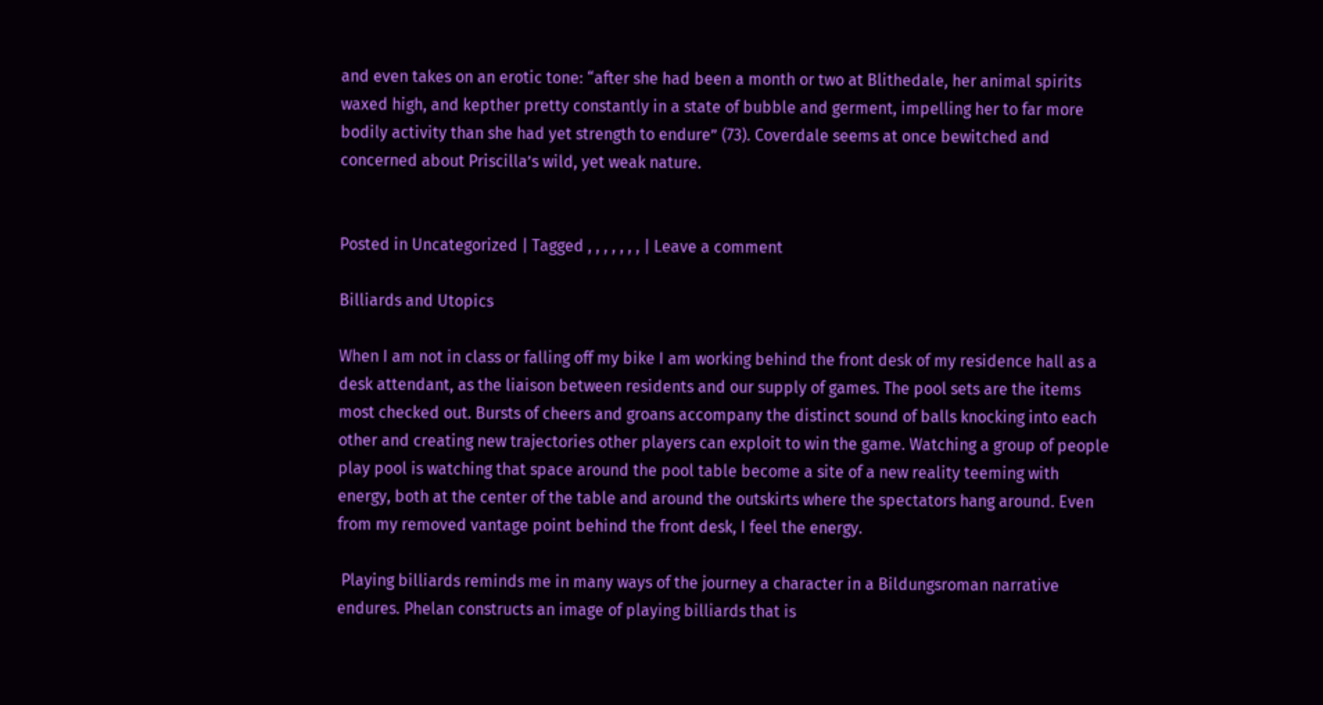and even takes on an erotic tone: “after she had been a month or two at Blithedale, her animal spirits waxed high, and kepther pretty constantly in a state of bubble and germent, impelling her to far more bodily activity than she had yet strength to endure” (73). Coverdale seems at once bewitched and concerned about Priscilla’s wild, yet weak nature.


Posted in Uncategorized | Tagged , , , , , , , | Leave a comment

Billiards and Utopics

When I am not in class or falling off my bike I am working behind the front desk of my residence hall as a desk attendant, as the liaison between residents and our supply of games. The pool sets are the items most checked out. Bursts of cheers and groans accompany the distinct sound of balls knocking into each other and creating new trajectories other players can exploit to win the game. Watching a group of people play pool is watching that space around the pool table become a site of a new reality teeming with energy, both at the center of the table and around the outskirts where the spectators hang around. Even from my removed vantage point behind the front desk, I feel the energy.

 Playing billiards reminds me in many ways of the journey a character in a Bildungsroman narrative endures. Phelan constructs an image of playing billiards that is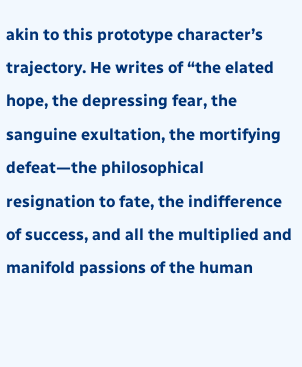akin to this prototype character’s trajectory. He writes of “the elated hope, the depressing fear, the sanguine exultation, the mortifying defeat—the philosophical resignation to fate, the indifference of success, and all the multiplied and manifold passions of the human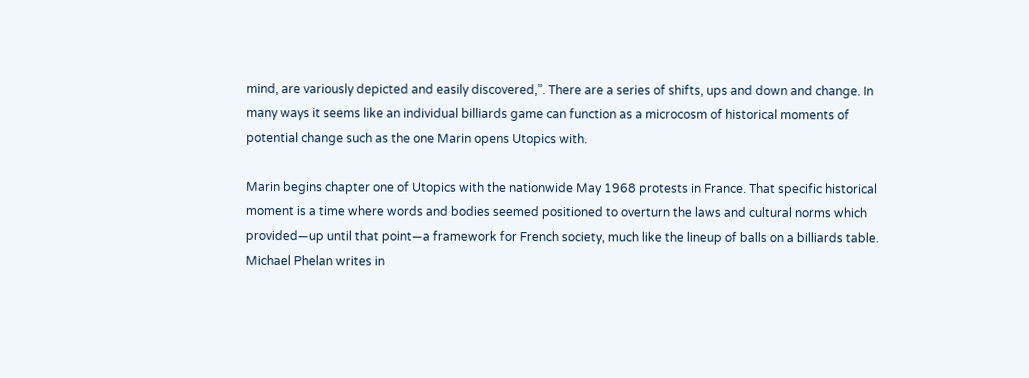mind, are variously depicted and easily discovered,”. There are a series of shifts, ups and down and change. In many ways it seems like an individual billiards game can function as a microcosm of historical moments of potential change such as the one Marin opens Utopics with.

Marin begins chapter one of Utopics with the nationwide May 1968 protests in France. That specific historical moment is a time where words and bodies seemed positioned to overturn the laws and cultural norms which provided—up until that point—a framework for French society, much like the lineup of balls on a billiards table. Michael Phelan writes in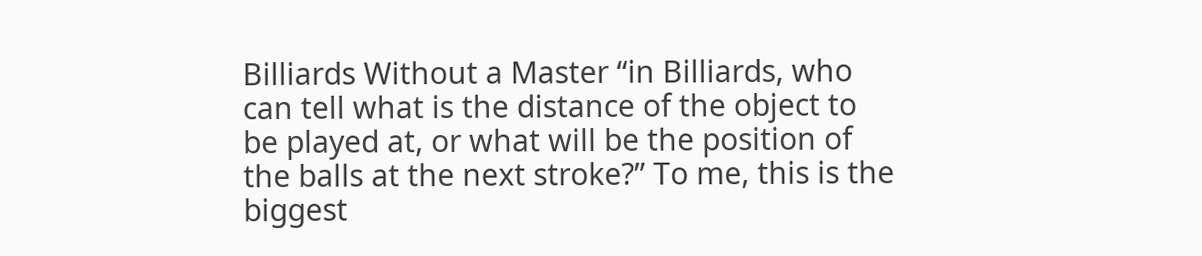Billiards Without a Master “in Billiards, who can tell what is the distance of the object to be played at, or what will be the position of the balls at the next stroke?” To me, this is the biggest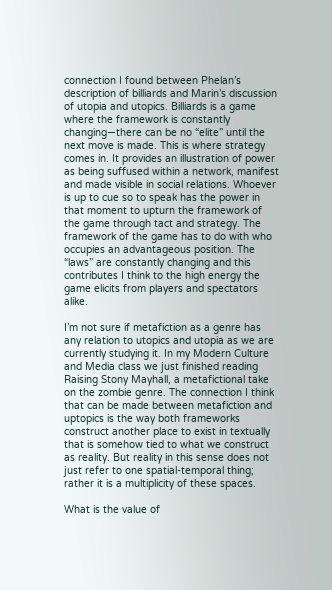connection I found between Phelan’s description of billiards and Marin’s discussion of utopia and utopics. Billiards is a game where the framework is constantly changing—there can be no “elite” until the next move is made. This is where strategy comes in. It provides an illustration of power as being suffused within a network, manifest and made visible in social relations. Whoever is up to cue so to speak has the power in that moment to upturn the framework of the game through tact and strategy. The framework of the game has to do with who occupies an advantageous position. The “laws” are constantly changing and this contributes I think to the high energy the game elicits from players and spectators alike.

I’m not sure if metafiction as a genre has any relation to utopics and utopia as we are currently studying it. In my Modern Culture and Media class we just finished reading Raising Stony Mayhall, a metafictional take on the zombie genre. The connection I think that can be made between metafiction and uptopics is the way both frameworks construct another place to exist in textually that is somehow tied to what we construct as reality. But reality in this sense does not just refer to one spatial-temporal thing; rather it is a multiplicity of these spaces.

What is the value of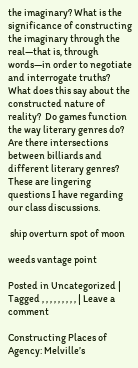the imaginary? What is the significance of constructing the imaginary through the real—that is, through words—in order to negotiate and interrogate truths? What does this say about the constructed nature of reality?  Do games function the way literary genres do? Are there intersections between billiards and different literary genres? These are lingering questions I have regarding our class discussions.

 ship overturn spot of moon

weeds vantage point

Posted in Uncategorized | Tagged , , , , , , , , , | Leave a comment

Constructing Places of Agency: Melville’s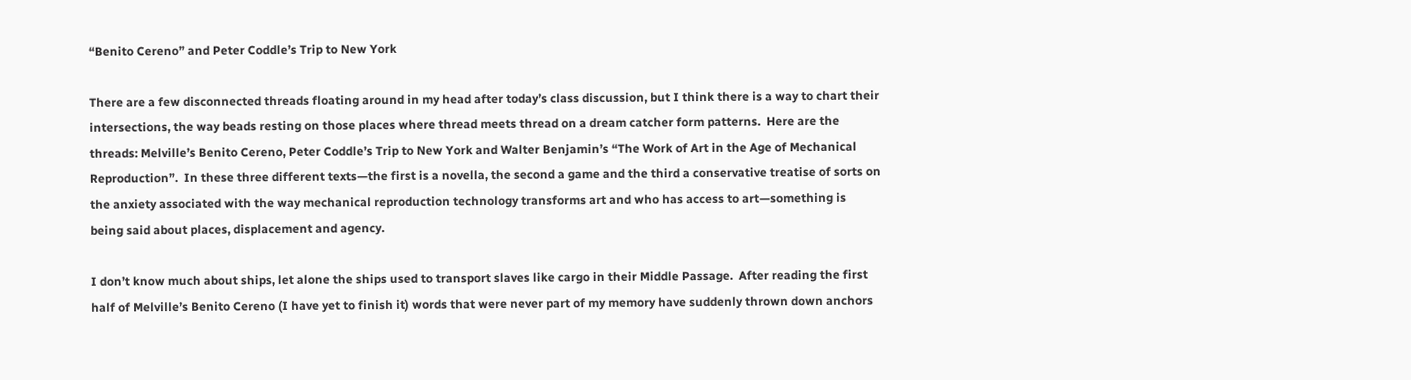“Benito Cereno” and Peter Coddle’s Trip to New York

There are a few disconnected threads floating around in my head after today’s class discussion, but I think there is a way to chart their intersections, the way beads resting on those places where thread meets thread on a dream catcher form patterns.  Here are the threads: Melville’s Benito Cereno, Peter Coddle’s Trip to New York and Walter Benjamin’s “The Work of Art in the Age of Mechanical Reproduction”.  In these three different texts—the first is a novella, the second a game and the third a conservative treatise of sorts on the anxiety associated with the way mechanical reproduction technology transforms art and who has access to art—something is being said about places, displacement and agency.

I don’t know much about ships, let alone the ships used to transport slaves like cargo in their Middle Passage.  After reading the first half of Melville’s Benito Cereno (I have yet to finish it) words that were never part of my memory have suddenly thrown down anchors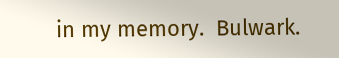in my memory.  Bulwark.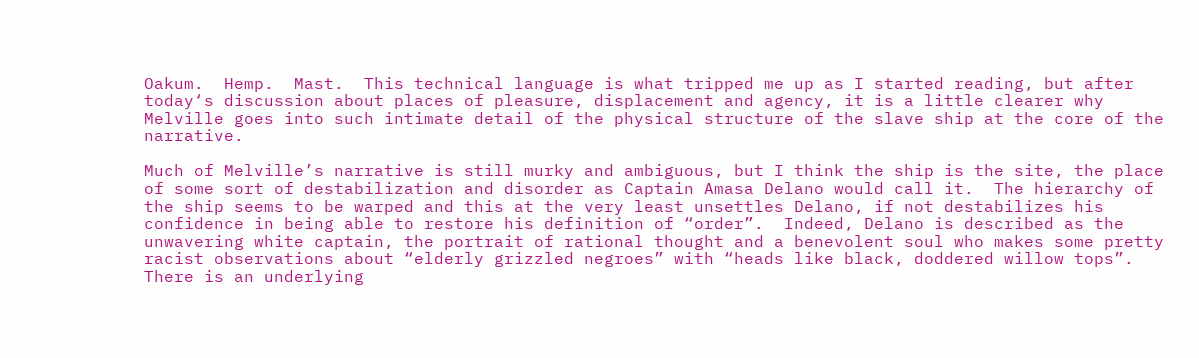Oakum.  Hemp.  Mast.  This technical language is what tripped me up as I started reading, but after today‘s discussion about places of pleasure, displacement and agency, it is a little clearer why Melville goes into such intimate detail of the physical structure of the slave ship at the core of the narrative.

Much of Melville’s narrative is still murky and ambiguous, but I think the ship is the site, the place of some sort of destabilization and disorder as Captain Amasa Delano would call it.  The hierarchy of the ship seems to be warped and this at the very least unsettles Delano, if not destabilizes his confidence in being able to restore his definition of “order”.  Indeed, Delano is described as the unwavering white captain, the portrait of rational thought and a benevolent soul who makes some pretty racist observations about “elderly grizzled negroes” with “heads like black, doddered willow tops”.  There is an underlying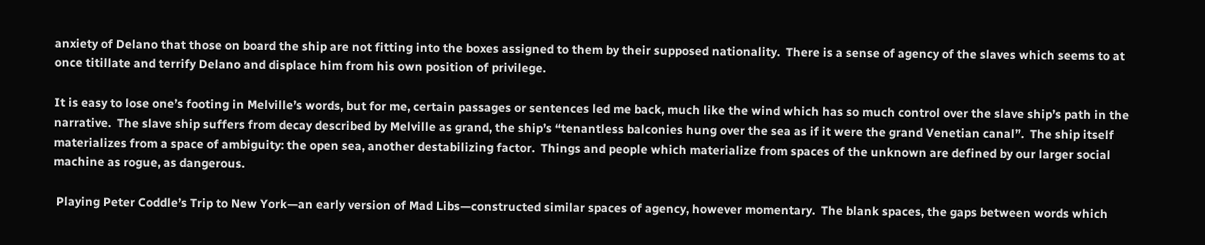anxiety of Delano that those on board the ship are not fitting into the boxes assigned to them by their supposed nationality.  There is a sense of agency of the slaves which seems to at once titillate and terrify Delano and displace him from his own position of privilege.

It is easy to lose one’s footing in Melville’s words, but for me, certain passages or sentences led me back, much like the wind which has so much control over the slave ship’s path in the narrative.  The slave ship suffers from decay described by Melville as grand, the ship’s “tenantless balconies hung over the sea as if it were the grand Venetian canal”.  The ship itself materializes from a space of ambiguity: the open sea, another destabilizing factor.  Things and people which materialize from spaces of the unknown are defined by our larger social machine as rogue, as dangerous.

 Playing Peter Coddle’s Trip to New York—an early version of Mad Libs—constructed similar spaces of agency, however momentary.  The blank spaces, the gaps between words which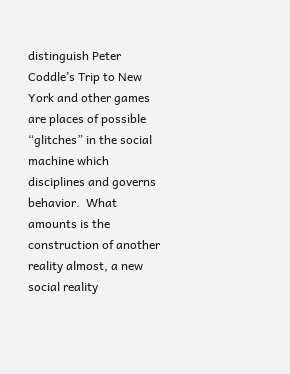distinguish Peter Coddle’s Trip to New York and other games are places of possible “glitches” in the social machine which disciplines and governs behavior.  What amounts is the construction of another reality almost, a new social reality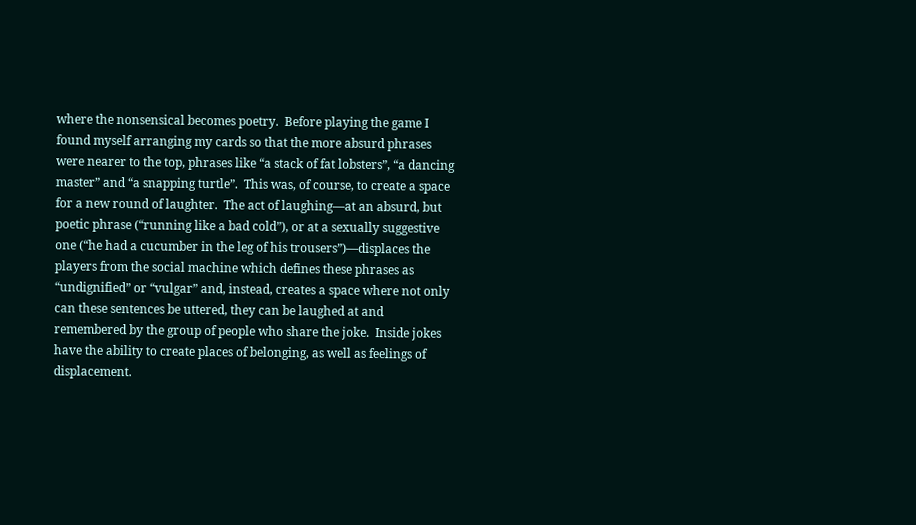where the nonsensical becomes poetry.  Before playing the game I found myself arranging my cards so that the more absurd phrases were nearer to the top, phrases like “a stack of fat lobsters”, “a dancing master” and “a snapping turtle”.  This was, of course, to create a space for a new round of laughter.  The act of laughing—at an absurd, but poetic phrase (“running like a bad cold”), or at a sexually suggestive one (“he had a cucumber in the leg of his trousers”)—displaces the players from the social machine which defines these phrases as “undignified” or “vulgar” and, instead, creates a space where not only can these sentences be uttered, they can be laughed at and remembered by the group of people who share the joke.  Inside jokes have the ability to create places of belonging, as well as feelings of displacement.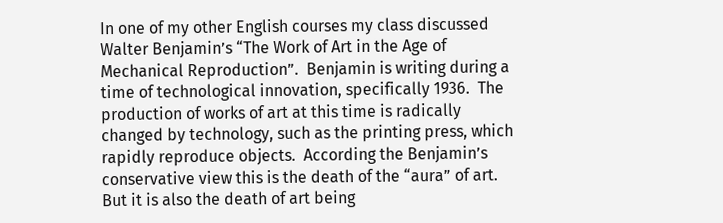In one of my other English courses my class discussed Walter Benjamin’s “The Work of Art in the Age of Mechanical Reproduction”.  Benjamin is writing during a time of technological innovation, specifically 1936.  The production of works of art at this time is radically changed by technology, such as the printing press, which rapidly reproduce objects.  According the Benjamin’s conservative view this is the death of the “aura” of art.  But it is also the death of art being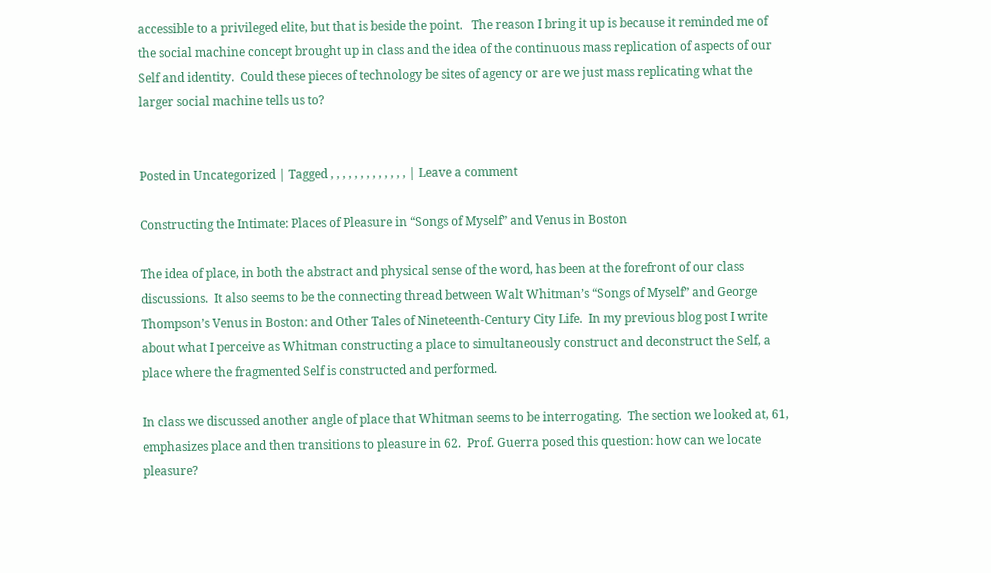accessible to a privileged elite, but that is beside the point.   The reason I bring it up is because it reminded me of the social machine concept brought up in class and the idea of the continuous mass replication of aspects of our Self and identity.  Could these pieces of technology be sites of agency or are we just mass replicating what the larger social machine tells us to?


Posted in Uncategorized | Tagged , , , , , , , , , , , , , | Leave a comment

Constructing the Intimate: Places of Pleasure in “Songs of Myself” and Venus in Boston

The idea of place, in both the abstract and physical sense of the word, has been at the forefront of our class discussions.  It also seems to be the connecting thread between Walt Whitman’s “Songs of Myself” and George Thompson’s Venus in Boston: and Other Tales of Nineteenth-Century City Life.  In my previous blog post I write about what I perceive as Whitman constructing a place to simultaneously construct and deconstruct the Self, a place where the fragmented Self is constructed and performed.

In class we discussed another angle of place that Whitman seems to be interrogating.  The section we looked at, 61, emphasizes place and then transitions to pleasure in 62.  Prof. Guerra posed this question: how can we locate pleasure?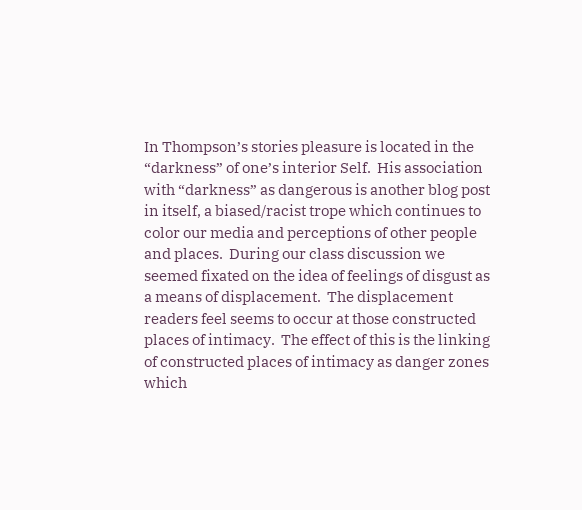In Thompson’s stories pleasure is located in the “darkness” of one’s interior Self.  His association with “darkness” as dangerous is another blog post in itself, a biased/racist trope which continues to color our media and perceptions of other people and places.  During our class discussion we seemed fixated on the idea of feelings of disgust as a means of displacement.  The displacement readers feel seems to occur at those constructed places of intimacy.  The effect of this is the linking of constructed places of intimacy as danger zones which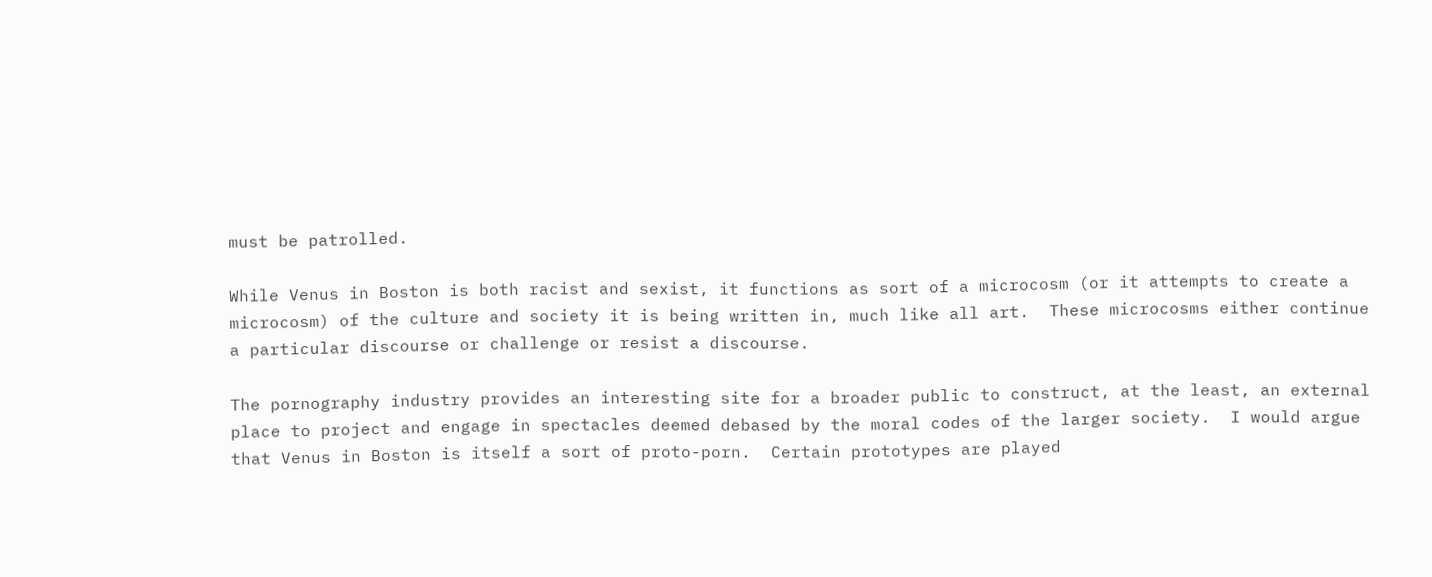must be patrolled.

While Venus in Boston is both racist and sexist, it functions as sort of a microcosm (or it attempts to create a microcosm) of the culture and society it is being written in, much like all art.  These microcosms either continue a particular discourse or challenge or resist a discourse.

The pornography industry provides an interesting site for a broader public to construct, at the least, an external place to project and engage in spectacles deemed debased by the moral codes of the larger society.  I would argue that Venus in Boston is itself a sort of proto-porn.  Certain prototypes are played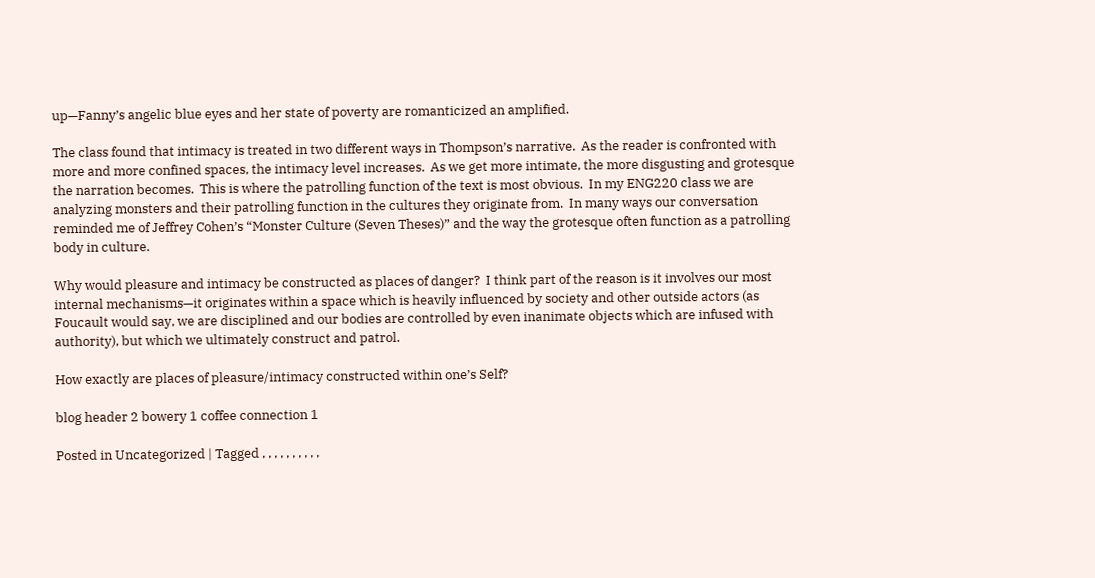up—Fanny’s angelic blue eyes and her state of poverty are romanticized an amplified.

The class found that intimacy is treated in two different ways in Thompson’s narrative.  As the reader is confronted with more and more confined spaces, the intimacy level increases.  As we get more intimate, the more disgusting and grotesque the narration becomes.  This is where the patrolling function of the text is most obvious.  In my ENG220 class we are analyzing monsters and their patrolling function in the cultures they originate from.  In many ways our conversation reminded me of Jeffrey Cohen’s “Monster Culture (Seven Theses)” and the way the grotesque often function as a patrolling body in culture.

Why would pleasure and intimacy be constructed as places of danger?  I think part of the reason is it involves our most internal mechanisms—it originates within a space which is heavily influenced by society and other outside actors (as Foucault would say, we are disciplined and our bodies are controlled by even inanimate objects which are infused with authority), but which we ultimately construct and patrol.

How exactly are places of pleasure/intimacy constructed within one’s Self?

blog header 2 bowery 1 coffee connection 1

Posted in Uncategorized | Tagged , , , , , , , , , ,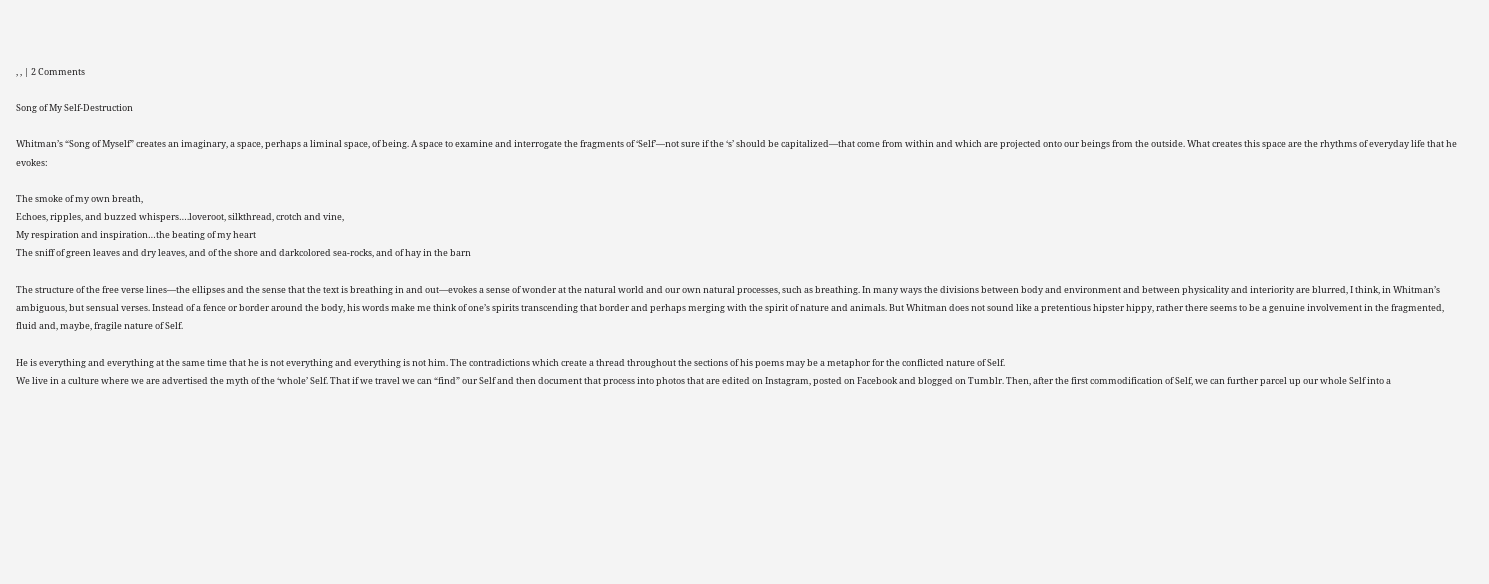, , | 2 Comments

Song of My Self-Destruction

Whitman’s “Song of Myself” creates an imaginary, a space, perhaps a liminal space, of being. A space to examine and interrogate the fragments of ‘Self’—not sure if the ‘s’ should be capitalized—that come from within and which are projected onto our beings from the outside. What creates this space are the rhythms of everyday life that he evokes:

The smoke of my own breath,
Echoes, ripples, and buzzed whispers….loveroot, silkthread, crotch and vine,
My respiration and inspiration…the beating of my heart
The sniff of green leaves and dry leaves, and of the shore and darkcolored sea-rocks, and of hay in the barn

The structure of the free verse lines—the ellipses and the sense that the text is breathing in and out—evokes a sense of wonder at the natural world and our own natural processes, such as breathing. In many ways the divisions between body and environment and between physicality and interiority are blurred, I think, in Whitman’s ambiguous, but sensual verses. Instead of a fence or border around the body, his words make me think of one’s spirits transcending that border and perhaps merging with the spirit of nature and animals. But Whitman does not sound like a pretentious hipster hippy, rather there seems to be a genuine involvement in the fragmented, fluid and, maybe, fragile nature of Self.

He is everything and everything at the same time that he is not everything and everything is not him. The contradictions which create a thread throughout the sections of his poems may be a metaphor for the conflicted nature of Self.
We live in a culture where we are advertised the myth of the ‘whole’ Self. That if we travel we can “find” our Self and then document that process into photos that are edited on Instagram, posted on Facebook and blogged on Tumblr. Then, after the first commodification of Self, we can further parcel up our whole Self into a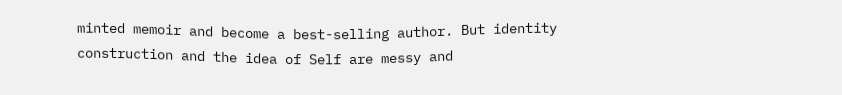minted memoir and become a best-selling author. But identity construction and the idea of Self are messy and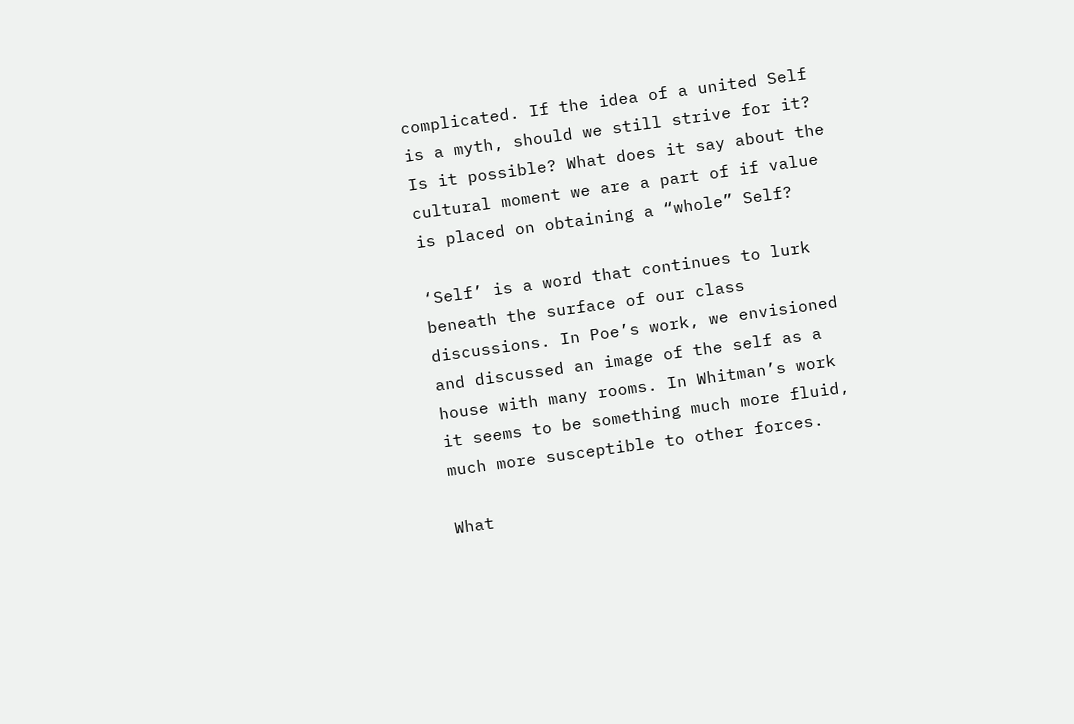complicated. If the idea of a united Self is a myth, should we still strive for it? Is it possible? What does it say about the cultural moment we are a part of if value is placed on obtaining a “whole” Self?

‘Self’ is a word that continues to lurk beneath the surface of our class discussions. In Poe’s work, we envisioned and discussed an image of the self as a house with many rooms. In Whitman’s work it seems to be something much more fluid, much more susceptible to other forces.

What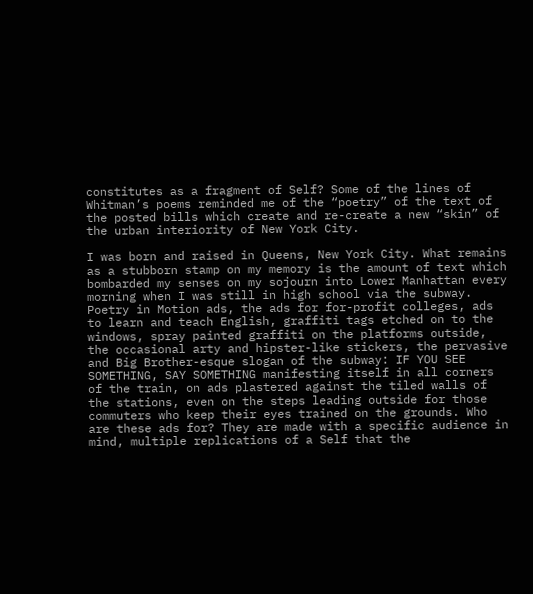constitutes as a fragment of Self? Some of the lines of Whitman’s poems reminded me of the “poetry” of the text of the posted bills which create and re-create a new “skin” of the urban interiority of New York City.

I was born and raised in Queens, New York City. What remains as a stubborn stamp on my memory is the amount of text which bombarded my senses on my sojourn into Lower Manhattan every morning when I was still in high school via the subway. Poetry in Motion ads, the ads for for-profit colleges, ads to learn and teach English, graffiti tags etched on to the windows, spray painted graffiti on the platforms outside, the occasional arty and hipster-like stickers, the pervasive and Big Brother-esque slogan of the subway: IF YOU SEE SOMETHING, SAY SOMETHING manifesting itself in all corners of the train, on ads plastered against the tiled walls of the stations, even on the steps leading outside for those commuters who keep their eyes trained on the grounds. Who are these ads for? They are made with a specific audience in mind, multiple replications of a Self that the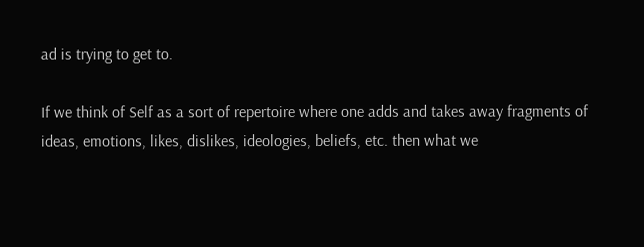ad is trying to get to.

If we think of Self as a sort of repertoire where one adds and takes away fragments of ideas, emotions, likes, dislikes, ideologies, beliefs, etc. then what we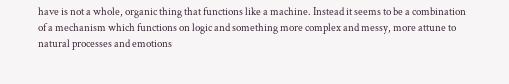have is not a whole, organic thing that functions like a machine. Instead it seems to be a combination of a mechanism which functions on logic and something more complex and messy, more attune to natural processes and emotions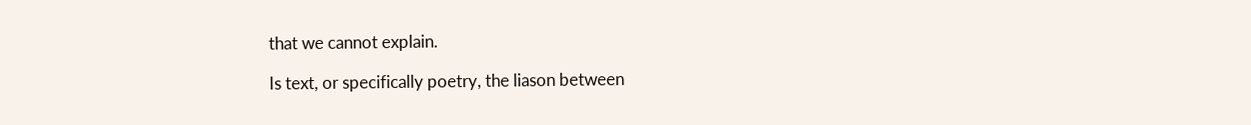that we cannot explain.

Is text, or specifically poetry, the liason between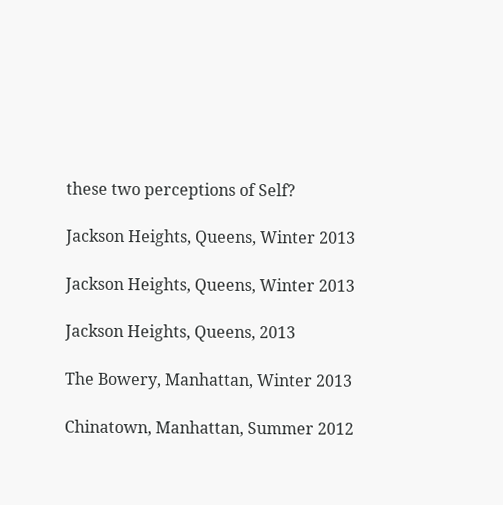these two perceptions of Self?

Jackson Heights, Queens, Winter 2013

Jackson Heights, Queens, Winter 2013

Jackson Heights, Queens, 2013

The Bowery, Manhattan, Winter 2013

Chinatown, Manhattan, Summer 2012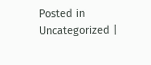Posted in Uncategorized |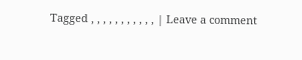Tagged , , , , , , , , , , , | Leave a comment